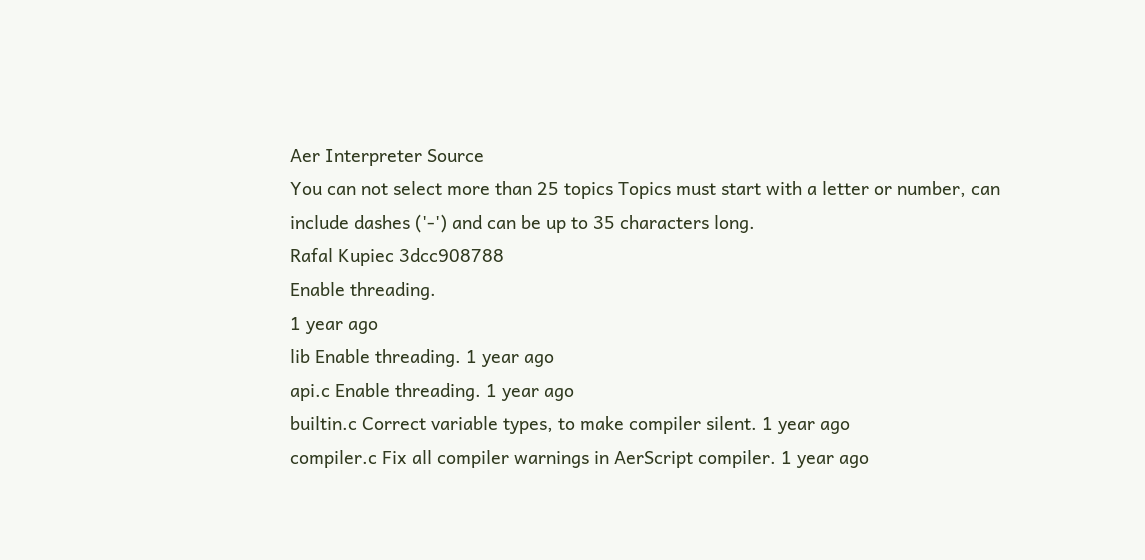Aer Interpreter Source
You can not select more than 25 topics Topics must start with a letter or number, can include dashes ('-') and can be up to 35 characters long.
Rafal Kupiec 3dcc908788
Enable threading.
1 year ago
lib Enable threading. 1 year ago
api.c Enable threading. 1 year ago
builtin.c Correct variable types, to make compiler silent. 1 year ago
compiler.c Fix all compiler warnings in AerScript compiler. 1 year ago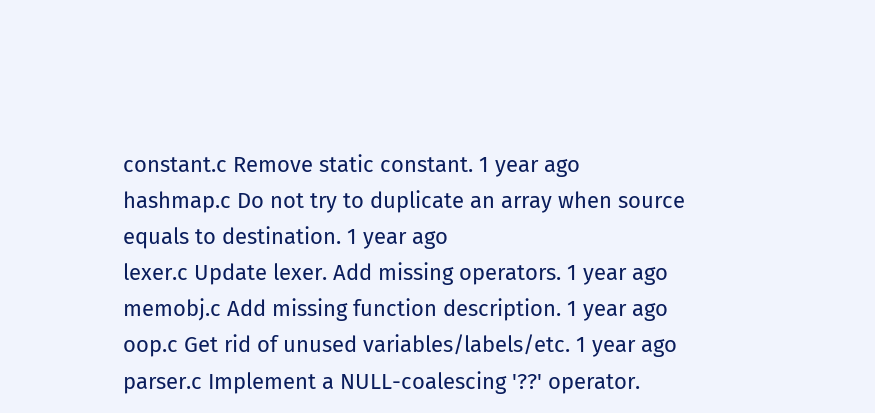constant.c Remove static constant. 1 year ago
hashmap.c Do not try to duplicate an array when source equals to destination. 1 year ago
lexer.c Update lexer. Add missing operators. 1 year ago
memobj.c Add missing function description. 1 year ago
oop.c Get rid of unused variables/labels/etc. 1 year ago
parser.c Implement a NULL-coalescing '??' operator.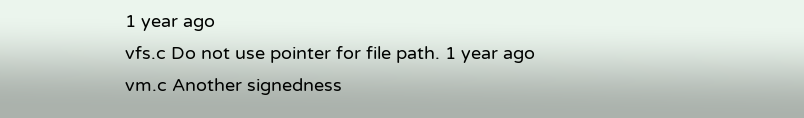1 year ago
vfs.c Do not use pointer for file path. 1 year ago
vm.c Another signedness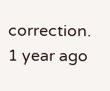correction. 1 year ago